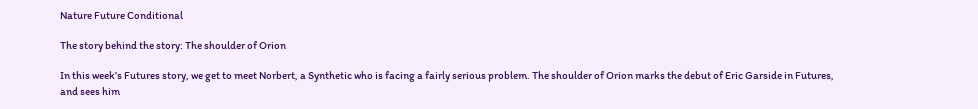Nature Future Conditional

The story behind the story: The shoulder of Orion

In this week’s Futures story, we get to meet Norbert, a Synthetic who is facing a fairly serious problem. The shoulder of Orion marks the debut of Eric Garside in Futures, and sees him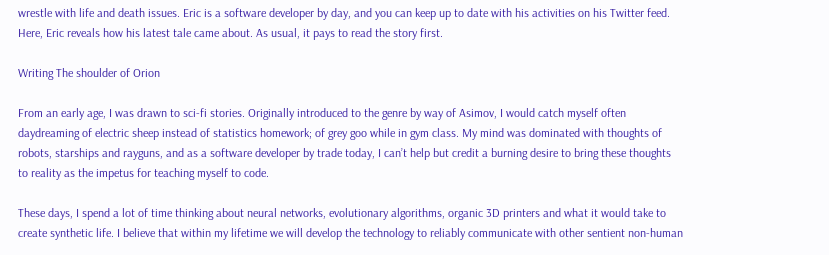wrestle with life and death issues. Eric is a software developer by day, and you can keep up to date with his activities on his Twitter feed. Here, Eric reveals how his latest tale came about. As usual, it pays to read the story first.

Writing The shoulder of Orion

From an early age, I was drawn to sci-fi stories. Originally introduced to the genre by way of Asimov, I would catch myself often daydreaming of electric sheep instead of statistics homework; of grey goo while in gym class. My mind was dominated with thoughts of robots, starships and rayguns, and as a software developer by trade today, I can’t help but credit a burning desire to bring these thoughts to reality as the impetus for teaching myself to code.

These days, I spend a lot of time thinking about neural networks, evolutionary algorithms, organic 3D printers and what it would take to create synthetic life. I believe that within my lifetime we will develop the technology to reliably communicate with other sentient non-human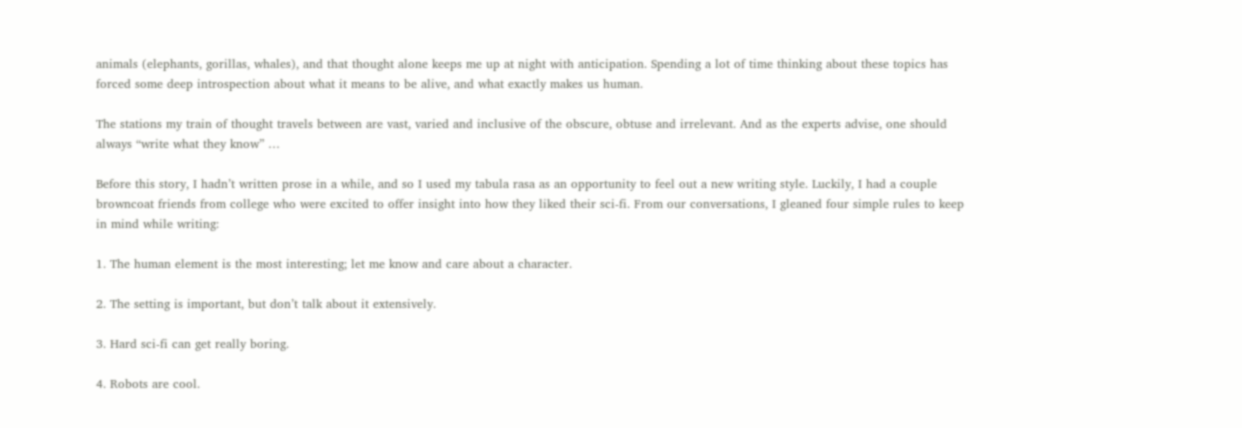animals (elephants, gorillas, whales), and that thought alone keeps me up at night with anticipation. Spending a lot of time thinking about these topics has forced some deep introspection about what it means to be alive, and what exactly makes us human.

The stations my train of thought travels between are vast, varied and inclusive of the obscure, obtuse and irrelevant. And as the experts advise, one should always “write what they know” …

Before this story, I hadn’t written prose in a while, and so I used my tabula rasa as an opportunity to feel out a new writing style. Luckily, I had a couple browncoat friends from college who were excited to offer insight into how they liked their sci-fi. From our conversations, I gleaned four simple rules to keep in mind while writing:

1. The human element is the most interesting; let me know and care about a character.

2. The setting is important, but don’t talk about it extensively.

3. Hard sci-fi can get really boring.

4. Robots are cool.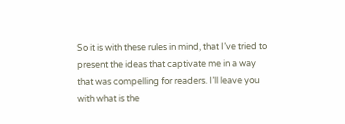So it is with these rules in mind, that I’ve tried to present the ideas that captivate me in a way that was compelling for readers. I’ll leave you with what is the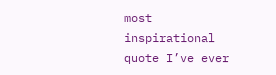most inspirational quote I’ve ever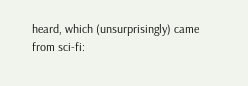heard, which (unsurprisingly) came from sci-fi: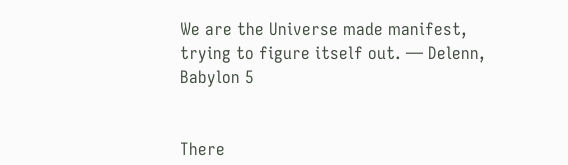We are the Universe made manifest, trying to figure itself out. — Delenn, Babylon 5


There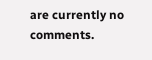are currently no comments.